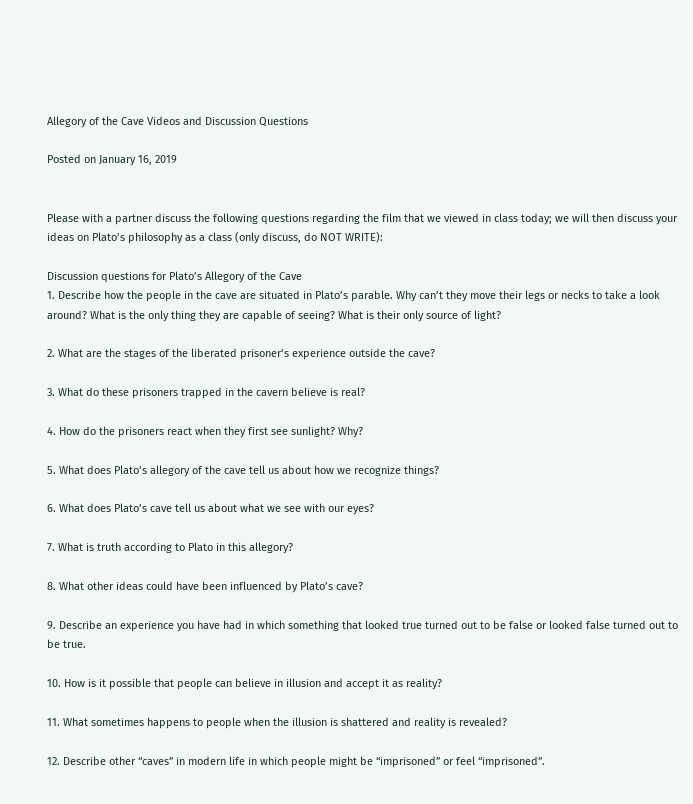Allegory of the Cave Videos and Discussion Questions

Posted on January 16, 2019


Please with a partner discuss the following questions regarding the film that we viewed in class today; we will then discuss your ideas on Plato’s philosophy as a class (only discuss, do NOT WRITE):

Discussion questions for Plato’s Allegory of the Cave
1. Describe how the people in the cave are situated in Plato’s parable. Why can’t they move their legs or necks to take a look around? What is the only thing they are capable of seeing? What is their only source of light?

2. What are the stages of the liberated prisoner’s experience outside the cave?

3. What do these prisoners trapped in the cavern believe is real?

4. How do the prisoners react when they first see sunlight? Why?

5. What does Plato’s allegory of the cave tell us about how we recognize things?

6. What does Plato’s cave tell us about what we see with our eyes?

7. What is truth according to Plato in this allegory?

8. What other ideas could have been influenced by Plato’s cave?

9. Describe an experience you have had in which something that looked true turned out to be false or looked false turned out to be true.

10. How is it possible that people can believe in illusion and accept it as reality?

11. What sometimes happens to people when the illusion is shattered and reality is revealed?

12. Describe other “caves” in modern life in which people might be “imprisoned” or feel “imprisoned”.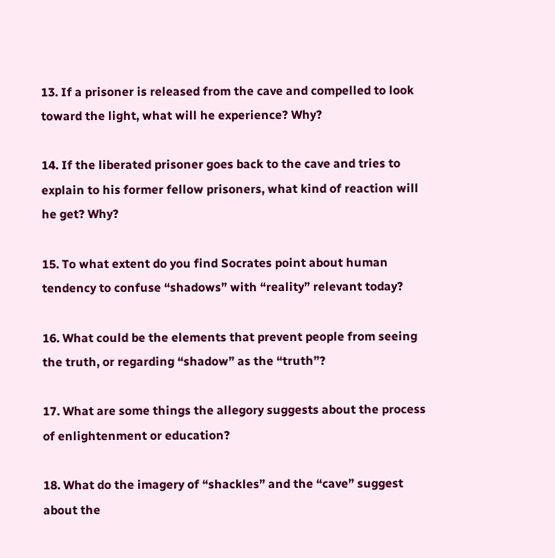13. If a prisoner is released from the cave and compelled to look toward the light, what will he experience? Why?

14. If the liberated prisoner goes back to the cave and tries to explain to his former fellow prisoners, what kind of reaction will he get? Why?

15. To what extent do you find Socrates point about human tendency to confuse “shadows” with “reality” relevant today?

16. What could be the elements that prevent people from seeing the truth, or regarding “shadow” as the “truth”?

17. What are some things the allegory suggests about the process of enlightenment or education?

18. What do the imagery of “shackles” and the “cave” suggest about the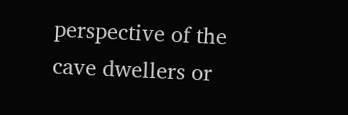perspective of the cave dwellers or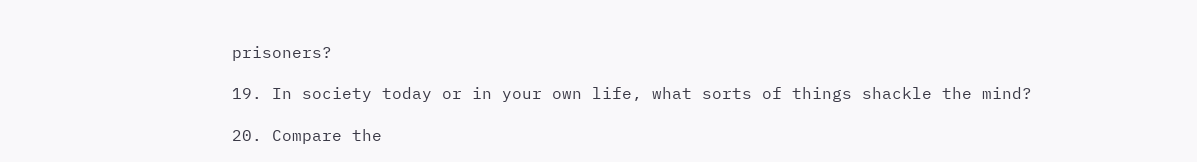prisoners?

19. In society today or in your own life, what sorts of things shackle the mind?

20. Compare the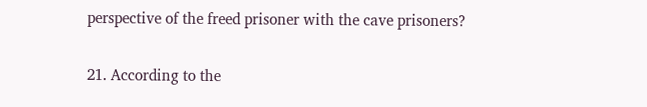perspective of the freed prisoner with the cave prisoners?

21. According to the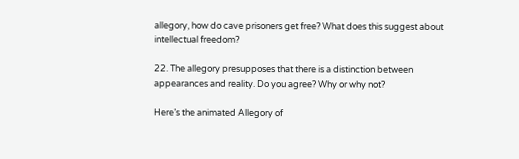allegory, how do cave prisoners get free? What does this suggest about intellectual freedom?

22. The allegory presupposes that there is a distinction between appearances and reality. Do you agree? Why or why not?

Here’s the animated Allegory of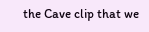the Cave clip that we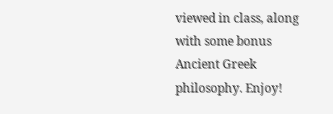viewed in class, along with some bonus Ancient Greek philosophy. Enjoy!